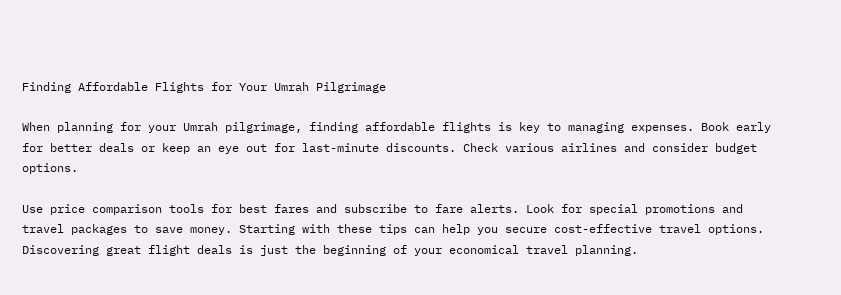Finding Affordable Flights for Your Umrah Pilgrimage

When planning for your Umrah pilgrimage, finding affordable flights is key to managing expenses. Book early for better deals or keep an eye out for last-minute discounts. Check various airlines and consider budget options.

Use price comparison tools for best fares and subscribe to fare alerts. Look for special promotions and travel packages to save money. Starting with these tips can help you secure cost-effective travel options. Discovering great flight deals is just the beginning of your economical travel planning.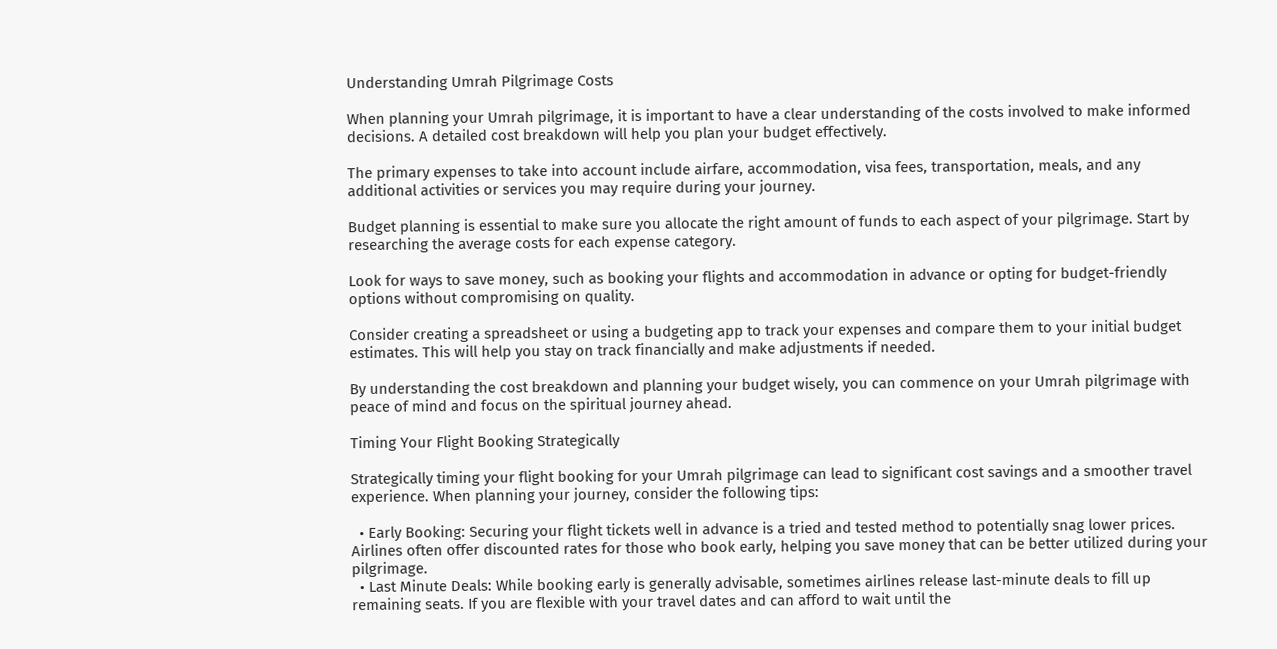Understanding Umrah Pilgrimage Costs

When planning your Umrah pilgrimage, it is important to have a clear understanding of the costs involved to make informed decisions. A detailed cost breakdown will help you plan your budget effectively.

The primary expenses to take into account include airfare, accommodation, visa fees, transportation, meals, and any additional activities or services you may require during your journey.

Budget planning is essential to make sure you allocate the right amount of funds to each aspect of your pilgrimage. Start by researching the average costs for each expense category.

Look for ways to save money, such as booking your flights and accommodation in advance or opting for budget-friendly options without compromising on quality.

Consider creating a spreadsheet or using a budgeting app to track your expenses and compare them to your initial budget estimates. This will help you stay on track financially and make adjustments if needed.

By understanding the cost breakdown and planning your budget wisely, you can commence on your Umrah pilgrimage with peace of mind and focus on the spiritual journey ahead.

Timing Your Flight Booking Strategically

Strategically timing your flight booking for your Umrah pilgrimage can lead to significant cost savings and a smoother travel experience. When planning your journey, consider the following tips:

  • Early Booking: Securing your flight tickets well in advance is a tried and tested method to potentially snag lower prices. Airlines often offer discounted rates for those who book early, helping you save money that can be better utilized during your pilgrimage.
  • Last Minute Deals: While booking early is generally advisable, sometimes airlines release last-minute deals to fill up remaining seats. If you are flexible with your travel dates and can afford to wait until the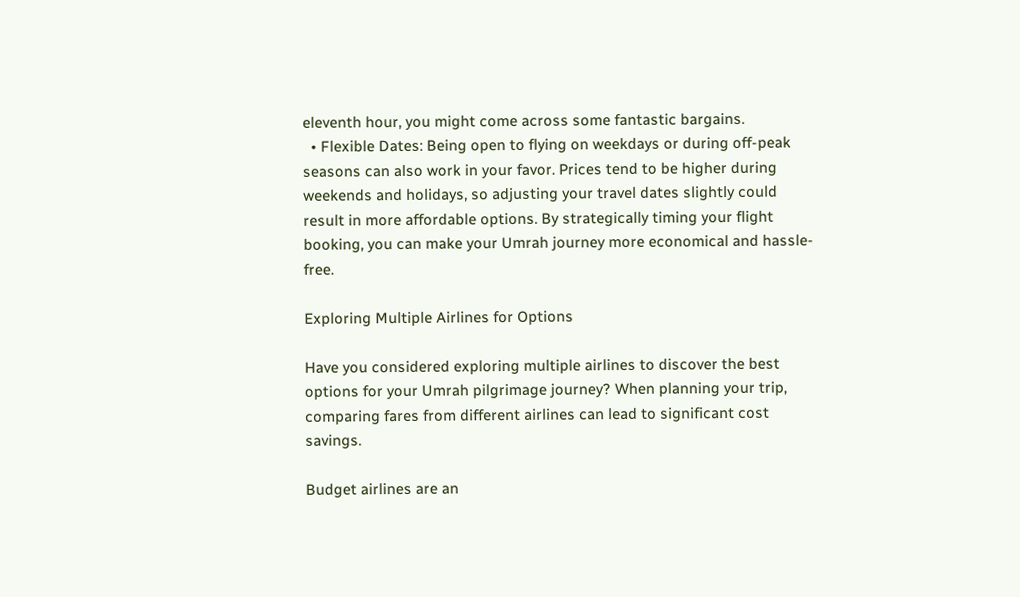eleventh hour, you might come across some fantastic bargains.
  • Flexible Dates: Being open to flying on weekdays or during off-peak seasons can also work in your favor. Prices tend to be higher during weekends and holidays, so adjusting your travel dates slightly could result in more affordable options. By strategically timing your flight booking, you can make your Umrah journey more economical and hassle-free.

Exploring Multiple Airlines for Options

Have you considered exploring multiple airlines to discover the best options for your Umrah pilgrimage journey? When planning your trip, comparing fares from different airlines can lead to significant cost savings.

Budget airlines are an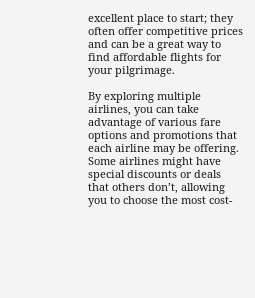excellent place to start; they often offer competitive prices and can be a great way to find affordable flights for your pilgrimage.

By exploring multiple airlines, you can take advantage of various fare options and promotions that each airline may be offering. Some airlines might have special discounts or deals that others don’t, allowing you to choose the most cost-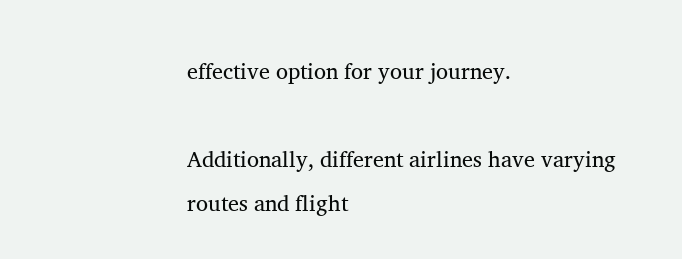effective option for your journey.

Additionally, different airlines have varying routes and flight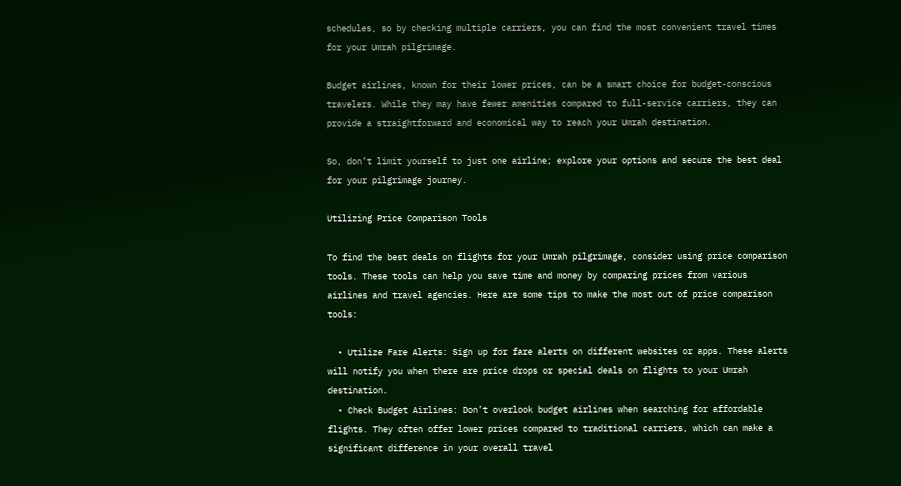schedules, so by checking multiple carriers, you can find the most convenient travel times for your Umrah pilgrimage.

Budget airlines, known for their lower prices, can be a smart choice for budget-conscious travelers. While they may have fewer amenities compared to full-service carriers, they can provide a straightforward and economical way to reach your Umrah destination.

So, don’t limit yourself to just one airline; explore your options and secure the best deal for your pilgrimage journey.

Utilizing Price Comparison Tools

To find the best deals on flights for your Umrah pilgrimage, consider using price comparison tools. These tools can help you save time and money by comparing prices from various airlines and travel agencies. Here are some tips to make the most out of price comparison tools:

  • Utilize Fare Alerts: Sign up for fare alerts on different websites or apps. These alerts will notify you when there are price drops or special deals on flights to your Umrah destination.
  • Check Budget Airlines: Don’t overlook budget airlines when searching for affordable flights. They often offer lower prices compared to traditional carriers, which can make a significant difference in your overall travel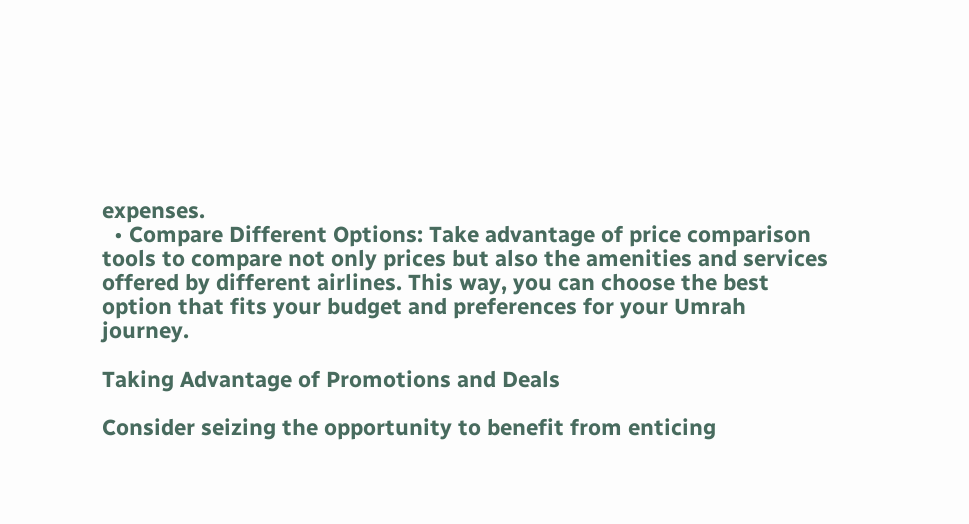expenses.
  • Compare Different Options: Take advantage of price comparison tools to compare not only prices but also the amenities and services offered by different airlines. This way, you can choose the best option that fits your budget and preferences for your Umrah journey.

Taking Advantage of Promotions and Deals

Consider seizing the opportunity to benefit from enticing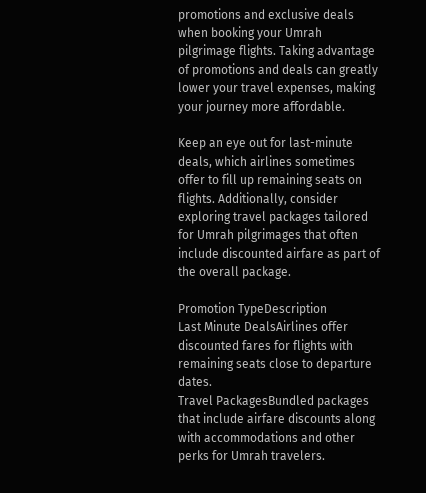promotions and exclusive deals when booking your Umrah pilgrimage flights. Taking advantage of promotions and deals can greatly lower your travel expenses, making your journey more affordable.

Keep an eye out for last-minute deals, which airlines sometimes offer to fill up remaining seats on flights. Additionally, consider exploring travel packages tailored for Umrah pilgrimages that often include discounted airfare as part of the overall package.

Promotion TypeDescription
Last Minute DealsAirlines offer discounted fares for flights with remaining seats close to departure dates.
Travel PackagesBundled packages that include airfare discounts along with accommodations and other perks for Umrah travelers.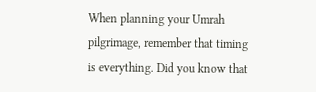When planning your Umrah pilgrimage, remember that timing is everything. Did you know that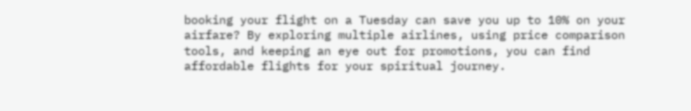booking your flight on a Tuesday can save you up to 10% on your airfare? By exploring multiple airlines, using price comparison tools, and keeping an eye out for promotions, you can find affordable flights for your spiritual journey.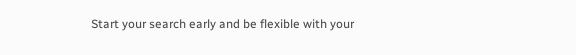Start your search early and be flexible with your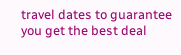travel dates to guarantee you get the best deal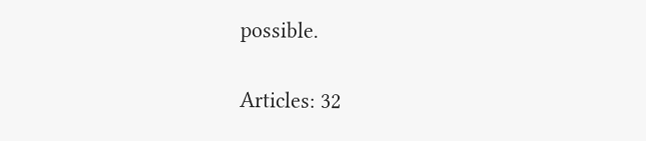possible.

Articles: 32